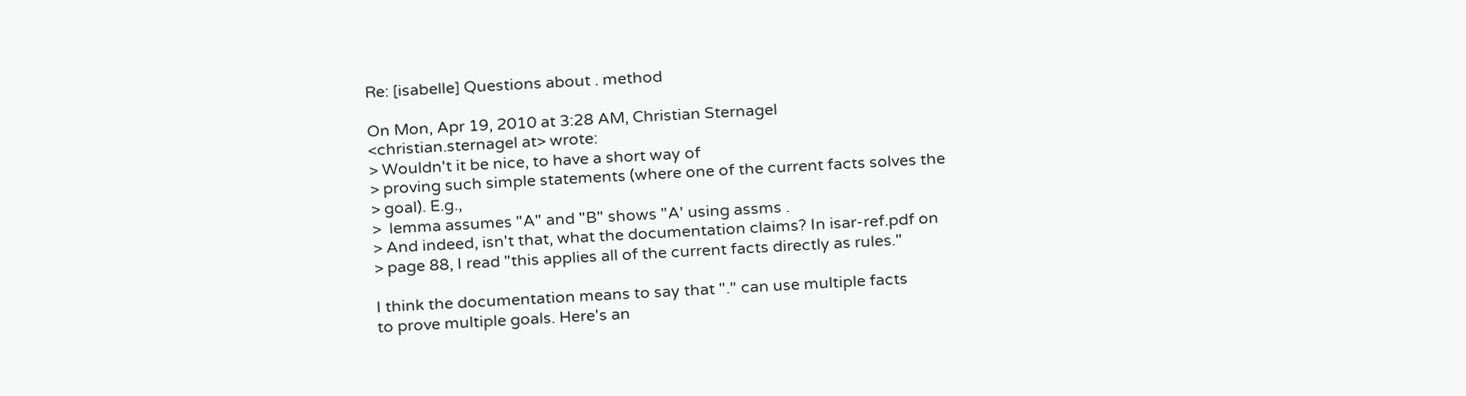Re: [isabelle] Questions about . method

On Mon, Apr 19, 2010 at 3:28 AM, Christian Sternagel
<christian.sternagel at> wrote:
> Wouldn't it be nice, to have a short way of
> proving such simple statements (where one of the current facts solves the
> goal). E.g.,
>  lemma assumes "A" and "B" shows "A' using assms .
> And indeed, isn't that, what the documentation claims? In isar-ref.pdf on
> page 88, I read "this applies all of the current facts directly as rules."

I think the documentation means to say that "." can use multiple facts
to prove multiple goals. Here's an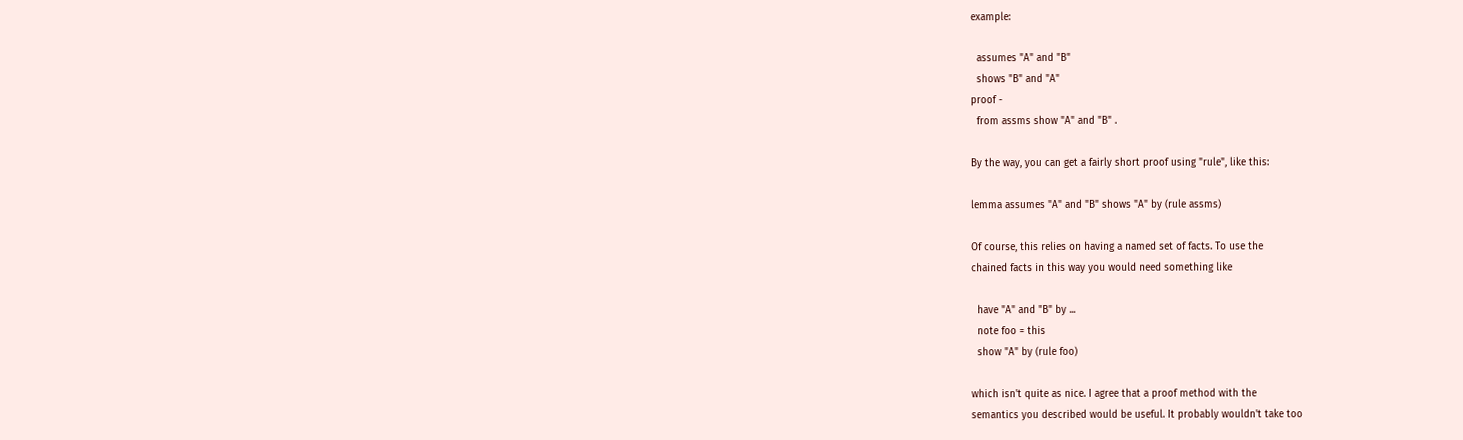example:

  assumes "A" and "B"
  shows "B" and "A"
proof -
  from assms show "A" and "B" .

By the way, you can get a fairly short proof using "rule", like this:

lemma assumes "A" and "B" shows "A" by (rule assms)

Of course, this relies on having a named set of facts. To use the
chained facts in this way you would need something like

  have "A" and "B" by ...
  note foo = this
  show "A" by (rule foo)

which isn't quite as nice. I agree that a proof method with the
semantics you described would be useful. It probably wouldn't take too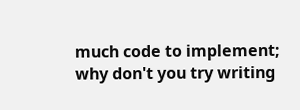much code to implement; why don't you try writing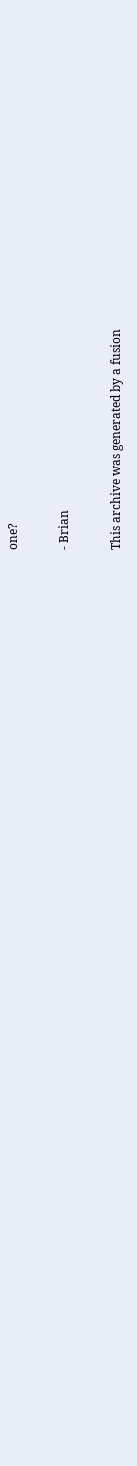one?

- Brian

This archive was generated by a fusion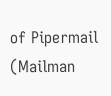of Pipermail (Mailman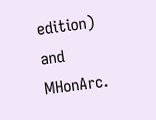edition) and MHonArc.